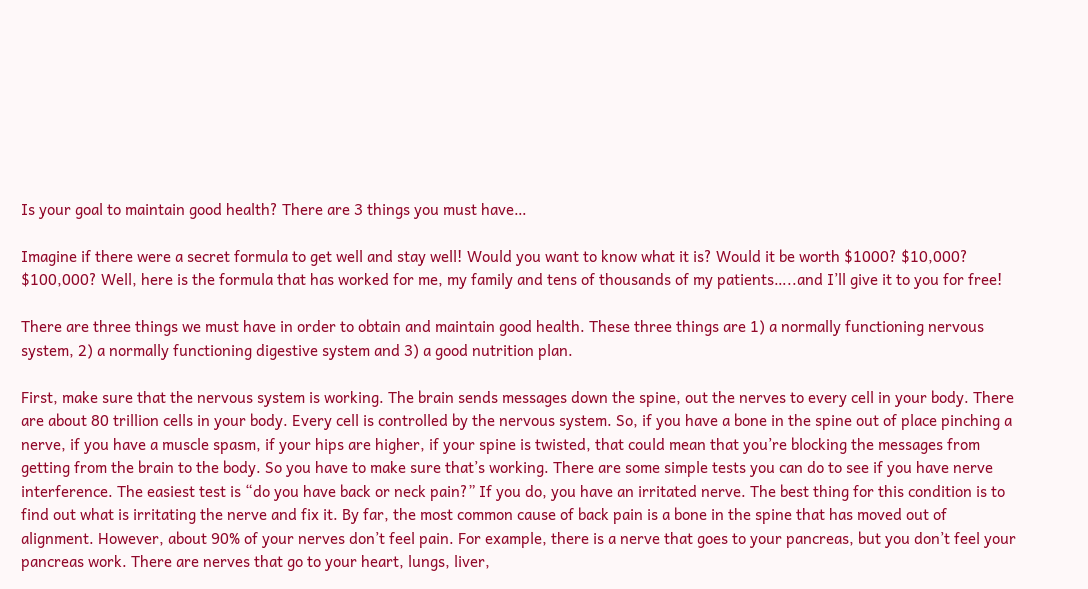Is your goal to maintain good health? There are 3 things you must have…

Imagine if there were a secret formula to get well and stay well! Would you want to know what it is? Would it be worth $1000? $10,000? $100,000? Well, here is the formula that has worked for me, my family and tens of thousands of my patients…..and I’ll give it to you for free!

There are three things we must have in order to obtain and maintain good health. These three things are 1) a normally functioning nervous system, 2) a normally functioning digestive system and 3) a good nutrition plan.

First, make sure that the nervous system is working. The brain sends messages down the spine, out the nerves to every cell in your body. There are about 80 trillion cells in your body. Every cell is controlled by the nervous system. So, if you have a bone in the spine out of place pinching a nerve, if you have a muscle spasm, if your hips are higher, if your spine is twisted, that could mean that you’re blocking the messages from getting from the brain to the body. So you have to make sure that’s working. There are some simple tests you can do to see if you have nerve interference. The easiest test is “do you have back or neck pain?” If you do, you have an irritated nerve. The best thing for this condition is to find out what is irritating the nerve and fix it. By far, the most common cause of back pain is a bone in the spine that has moved out of alignment. However, about 90% of your nerves don’t feel pain. For example, there is a nerve that goes to your pancreas, but you don’t feel your pancreas work. There are nerves that go to your heart, lungs, liver,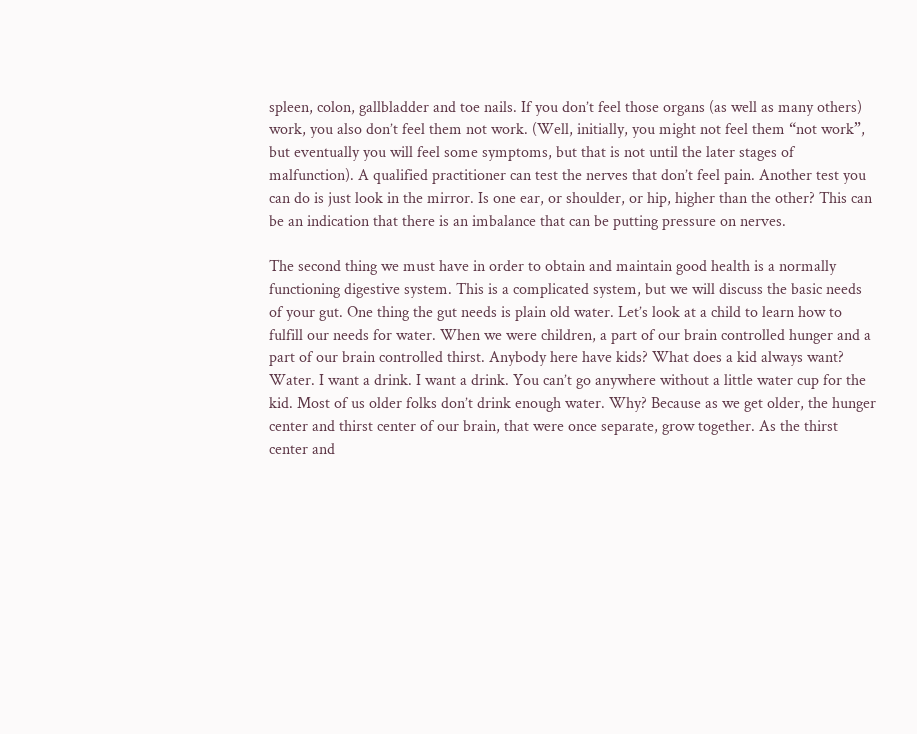spleen, colon, gallbladder and toe nails. If you don’t feel those organs (as well as many others) work, you also don’t feel them not work. (Well, initially, you might not feel them “not work”, but eventually you will feel some symptoms, but that is not until the later stages of malfunction). A qualified practitioner can test the nerves that don’t feel pain. Another test you can do is just look in the mirror. Is one ear, or shoulder, or hip, higher than the other? This can be an indication that there is an imbalance that can be putting pressure on nerves.

The second thing we must have in order to obtain and maintain good health is a normally functioning digestive system. This is a complicated system, but we will discuss the basic needs of your gut. One thing the gut needs is plain old water. Let’s look at a child to learn how to fulfill our needs for water. When we were children, a part of our brain controlled hunger and a part of our brain controlled thirst. Anybody here have kids? What does a kid always want? Water. I want a drink. I want a drink. You can’t go anywhere without a little water cup for the kid. Most of us older folks don’t drink enough water. Why? Because as we get older, the hunger center and thirst center of our brain, that were once separate, grow together. As the thirst center and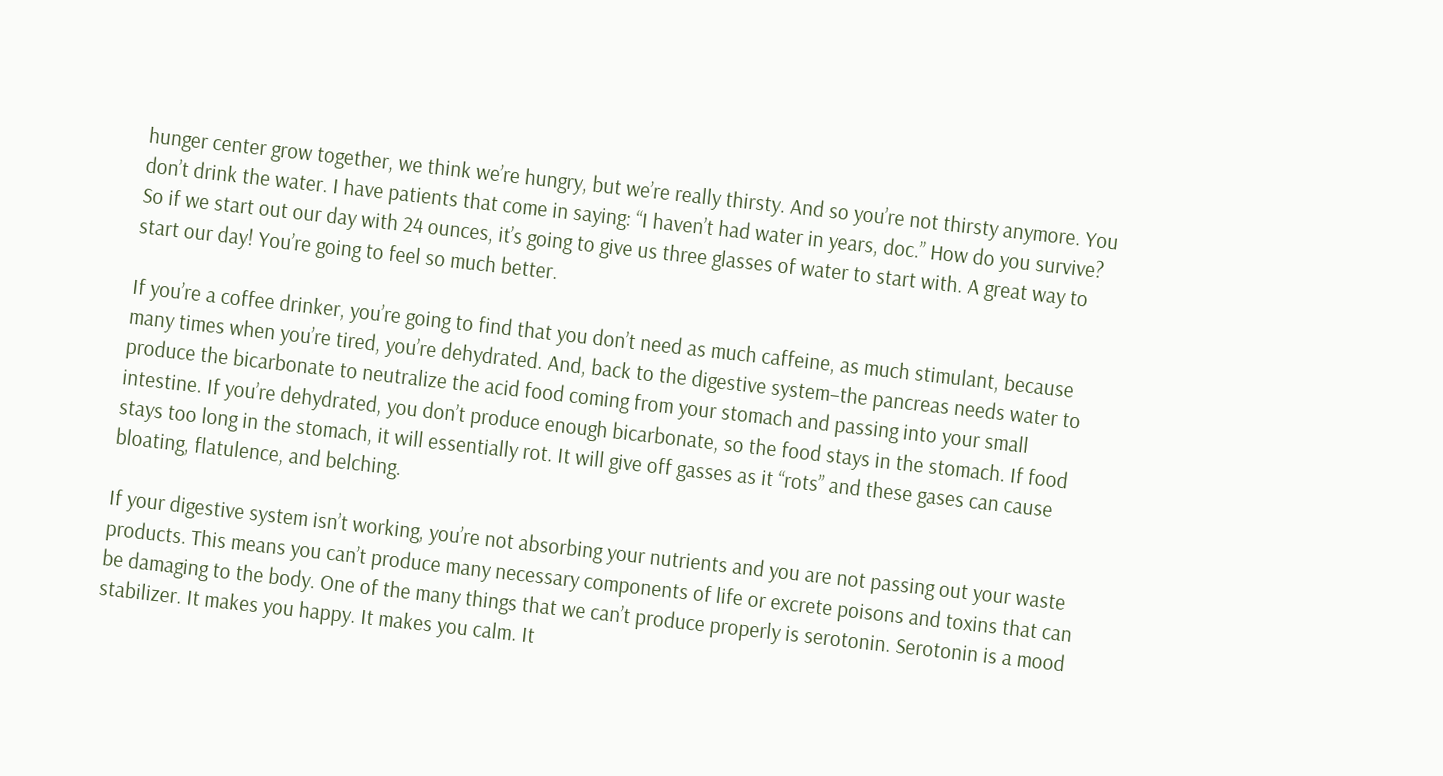hunger center grow together, we think we’re hungry, but we’re really thirsty. And so you’re not thirsty anymore. You don’t drink the water. I have patients that come in saying: “I haven’t had water in years, doc.” How do you survive? So if we start out our day with 24 ounces, it’s going to give us three glasses of water to start with. A great way to start our day! You’re going to feel so much better.

If you’re a coffee drinker, you’re going to find that you don’t need as much caffeine, as much stimulant, because many times when you’re tired, you’re dehydrated. And, back to the digestive system–the pancreas needs water to produce the bicarbonate to neutralize the acid food coming from your stomach and passing into your small intestine. If you’re dehydrated, you don’t produce enough bicarbonate, so the food stays in the stomach. If food stays too long in the stomach, it will essentially rot. It will give off gasses as it “rots” and these gases can cause bloating, flatulence, and belching.

If your digestive system isn’t working, you’re not absorbing your nutrients and you are not passing out your waste products. This means you can’t produce many necessary components of life or excrete poisons and toxins that can be damaging to the body. One of the many things that we can’t produce properly is serotonin. Serotonin is a mood stabilizer. It makes you happy. It makes you calm. It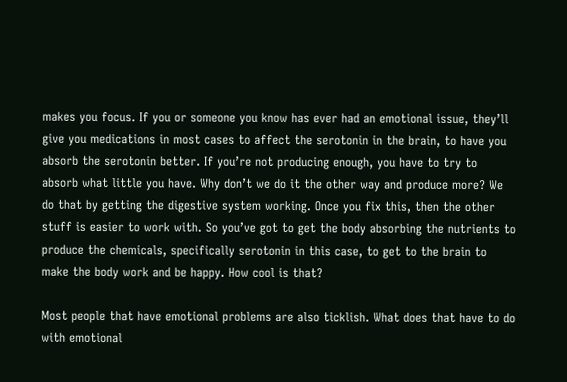makes you focus. If you or someone you know has ever had an emotional issue, they’ll give you medications in most cases to affect the serotonin in the brain, to have you absorb the serotonin better. If you’re not producing enough, you have to try to absorb what little you have. Why don’t we do it the other way and produce more? We do that by getting the digestive system working. Once you fix this, then the other stuff is easier to work with. So you’ve got to get the body absorbing the nutrients to produce the chemicals, specifically serotonin in this case, to get to the brain to make the body work and be happy. How cool is that?

Most people that have emotional problems are also ticklish. What does that have to do with emotional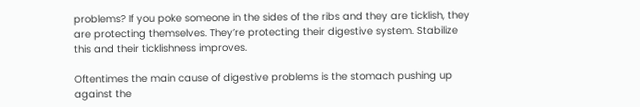problems? If you poke someone in the sides of the ribs and they are ticklish, they are protecting themselves. They’re protecting their digestive system. Stabilize this and their ticklishness improves.

Oftentimes the main cause of digestive problems is the stomach pushing up against the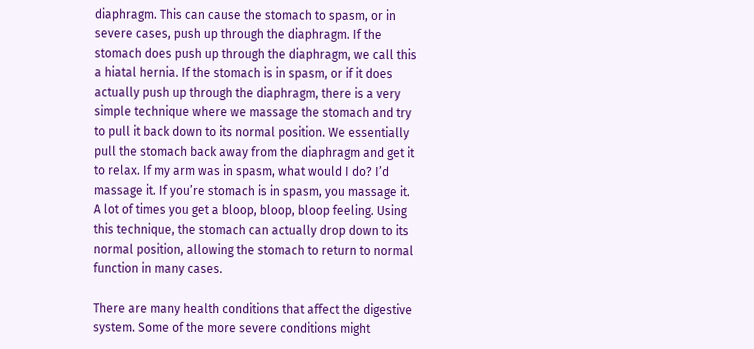diaphragm. This can cause the stomach to spasm, or in severe cases, push up through the diaphragm. If the stomach does push up through the diaphragm, we call this a hiatal hernia. If the stomach is in spasm, or if it does actually push up through the diaphragm, there is a very simple technique where we massage the stomach and try to pull it back down to its normal position. We essentially pull the stomach back away from the diaphragm and get it to relax. If my arm was in spasm, what would I do? I’d massage it. If you’re stomach is in spasm, you massage it. A lot of times you get a bloop, bloop, bloop feeling. Using this technique, the stomach can actually drop down to its normal position, allowing the stomach to return to normal function in many cases.

There are many health conditions that affect the digestive system. Some of the more severe conditions might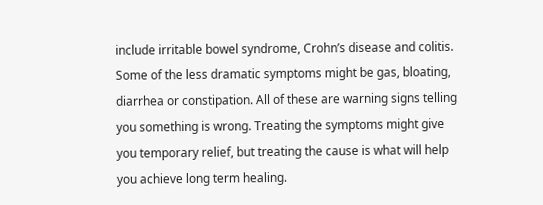include irritable bowel syndrome, Crohn’s disease and colitis. Some of the less dramatic symptoms might be gas, bloating, diarrhea or constipation. All of these are warning signs telling you something is wrong. Treating the symptoms might give you temporary relief, but treating the cause is what will help you achieve long term healing.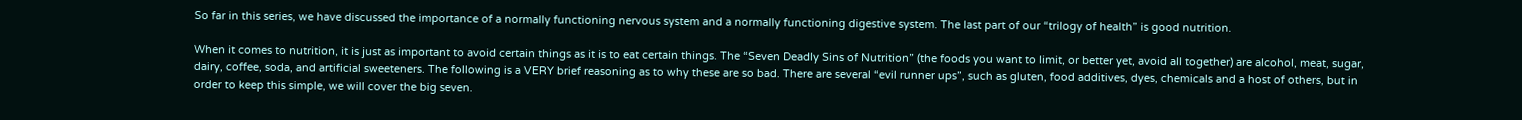So far in this series, we have discussed the importance of a normally functioning nervous system and a normally functioning digestive system. The last part of our “trilogy of health” is good nutrition.

When it comes to nutrition, it is just as important to avoid certain things as it is to eat certain things. The “Seven Deadly Sins of Nutrition” (the foods you want to limit, or better yet, avoid all together) are alcohol, meat, sugar, dairy, coffee, soda, and artificial sweeteners. The following is a VERY brief reasoning as to why these are so bad. There are several “evil runner ups”, such as gluten, food additives, dyes, chemicals and a host of others, but in order to keep this simple, we will cover the big seven.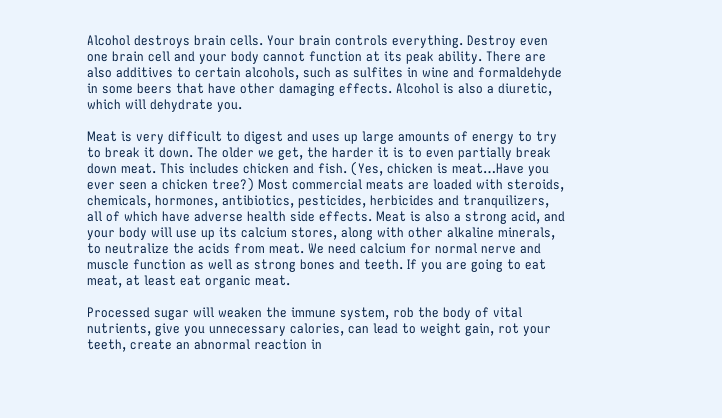Alcohol destroys brain cells. Your brain controls everything. Destroy even one brain cell and your body cannot function at its peak ability. There are also additives to certain alcohols, such as sulfites in wine and formaldehyde in some beers that have other damaging effects. Alcohol is also a diuretic, which will dehydrate you.

Meat is very difficult to digest and uses up large amounts of energy to try to break it down. The older we get, the harder it is to even partially break down meat. This includes chicken and fish. (Yes, chicken is meat…Have you ever seen a chicken tree?) Most commercial meats are loaded with steroids, chemicals, hormones, antibiotics, pesticides, herbicides and tranquilizers, all of which have adverse health side effects. Meat is also a strong acid, and your body will use up its calcium stores, along with other alkaline minerals, to neutralize the acids from meat. We need calcium for normal nerve and muscle function as well as strong bones and teeth. If you are going to eat meat, at least eat organic meat.

Processed sugar will weaken the immune system, rob the body of vital nutrients, give you unnecessary calories, can lead to weight gain, rot your teeth, create an abnormal reaction in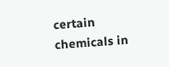certain chemicals in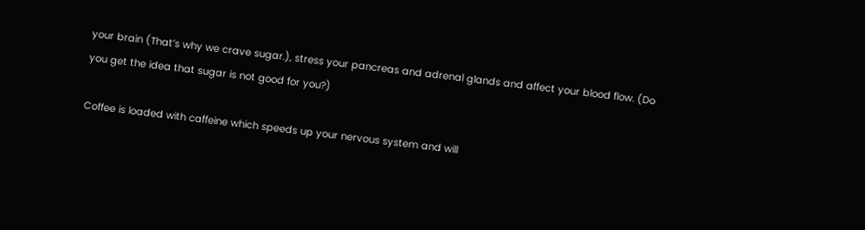your brain (That’s why we crave sugar.), stress your pancreas and adrenal glands and affect your blood flow. (Do you get the idea that sugar is not good for you?)

Coffee is loaded with caffeine which speeds up your nervous system and will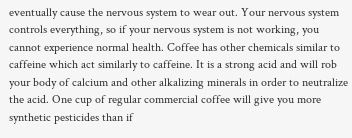eventually cause the nervous system to wear out. Your nervous system controls everything, so if your nervous system is not working, you cannot experience normal health. Coffee has other chemicals similar to caffeine which act similarly to caffeine. It is a strong acid and will rob your body of calcium and other alkalizing minerals in order to neutralize the acid. One cup of regular commercial coffee will give you more synthetic pesticides than if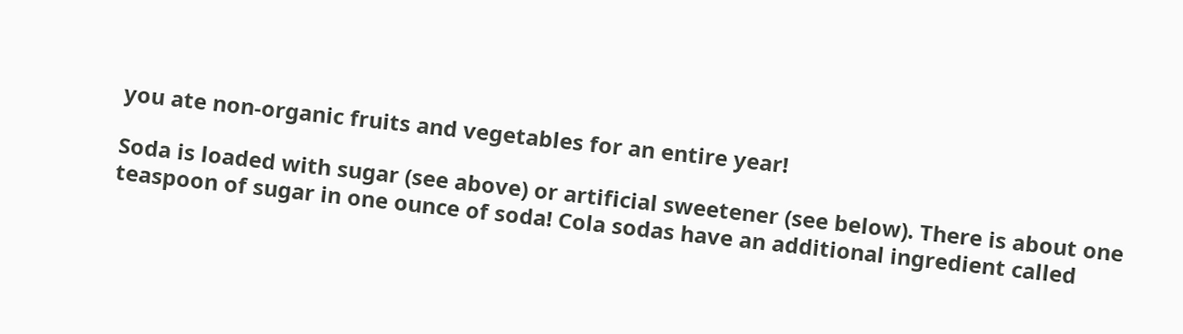you ate non-organic fruits and vegetables for an entire year!

Soda is loaded with sugar (see above) or artificial sweetener (see below). There is about one teaspoon of sugar in one ounce of soda! Cola sodas have an additional ingredient called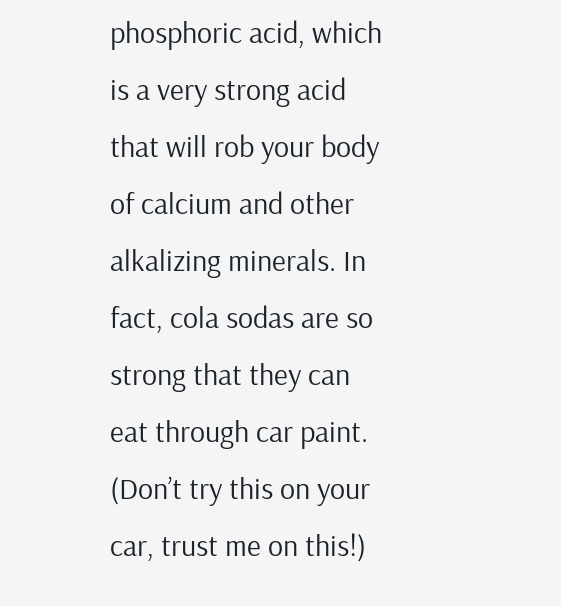phosphoric acid, which is a very strong acid that will rob your body of calcium and other alkalizing minerals. In fact, cola sodas are so strong that they can eat through car paint. (Don’t try this on your car, trust me on this!)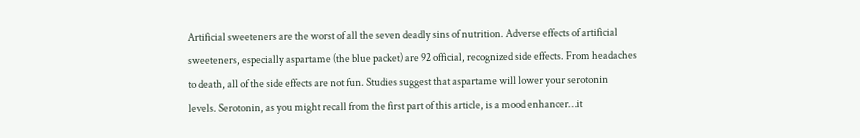Artificial sweeteners are the worst of all the seven deadly sins of nutrition. Adverse effects of artificial sweeteners, especially aspartame (the blue packet) are 92 official, recognized side effects. From headaches to death, all of the side effects are not fun. Studies suggest that aspartame will lower your serotonin levels. Serotonin, as you might recall from the first part of this article, is a mood enhancer…it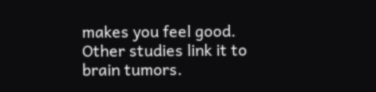makes you feel good. Other studies link it to brain tumors.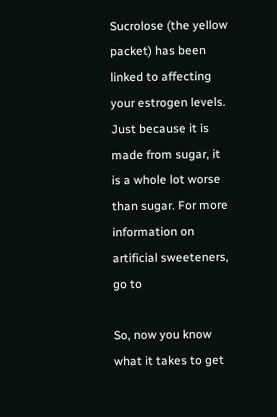Sucrolose (the yellow packet) has been linked to affecting your estrogen levels. Just because it is made from sugar, it is a whole lot worse than sugar. For more information on artificial sweeteners, go to

So, now you know what it takes to get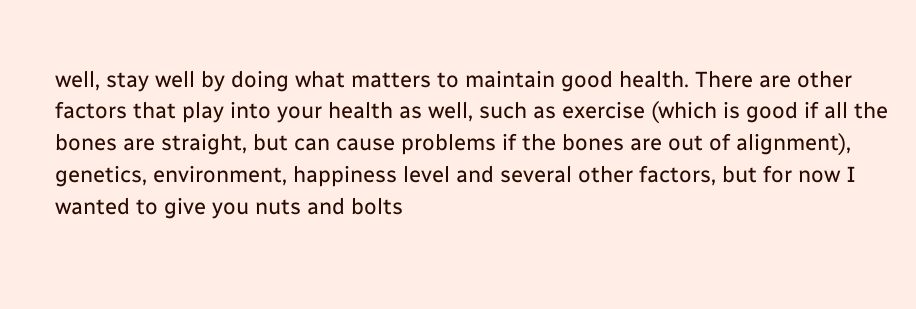well, stay well by doing what matters to maintain good health. There are other factors that play into your health as well, such as exercise (which is good if all the bones are straight, but can cause problems if the bones are out of alignment), genetics, environment, happiness level and several other factors, but for now I wanted to give you nuts and bolts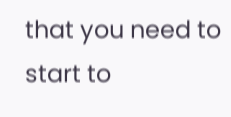that you need to start to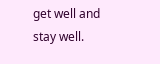get well and stay well.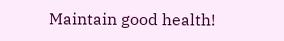Maintain good health!